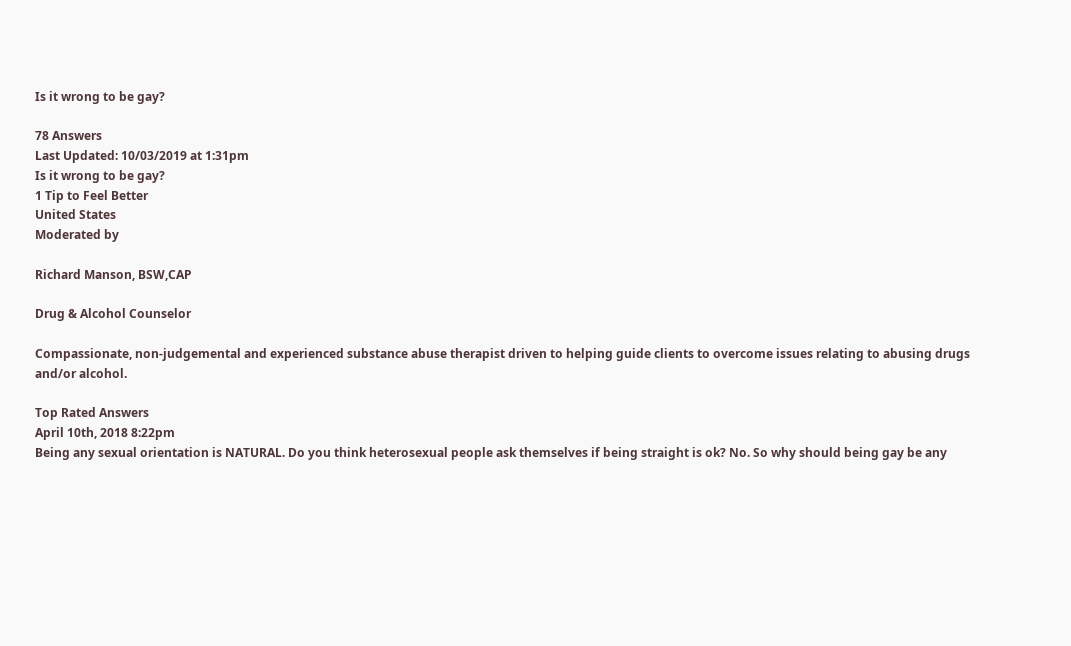Is it wrong to be gay?

78 Answers
Last Updated: 10/03/2019 at 1:31pm
Is it wrong to be gay?
1 Tip to Feel Better
United States
Moderated by

Richard Manson, BSW,CAP

Drug & Alcohol Counselor

Compassionate, non-judgemental and experienced substance abuse therapist driven to helping guide clients to overcome issues relating to abusing drugs and/or alcohol.

Top Rated Answers
April 10th, 2018 8:22pm
Being any sexual orientation is NATURAL. Do you think heterosexual people ask themselves if being straight is ok? No. So why should being gay be any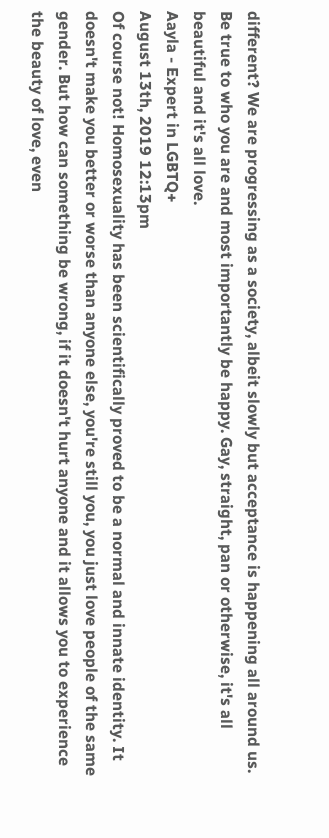different? We are progressing as a society, albeit slowly but acceptance is happening all around us. Be true to who you are and most importantly be happy. Gay, straight, pan or otherwise, it's all beautiful and it's all love.
Aayla - Expert in LGBTQ+
August 13th, 2019 12:13pm
Of course not! Homosexuality has been scientifically proved to be a normal and innate identity. It doesn't make you better or worse than anyone else, you're still you, you just love people of the same gender. But how can something be wrong, if it doesn't hurt anyone and it allows you to experience the beauty of love, even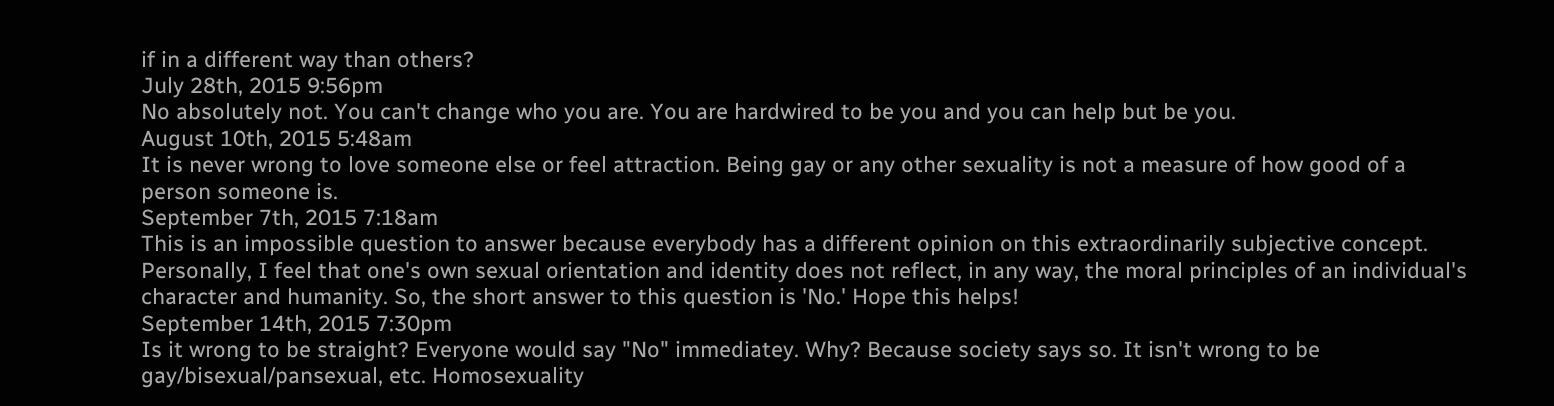if in a different way than others?
July 28th, 2015 9:56pm
No absolutely not. You can't change who you are. You are hardwired to be you and you can help but be you.
August 10th, 2015 5:48am
It is never wrong to love someone else or feel attraction. Being gay or any other sexuality is not a measure of how good of a person someone is.
September 7th, 2015 7:18am
This is an impossible question to answer because everybody has a different opinion on this extraordinarily subjective concept. Personally, I feel that one's own sexual orientation and identity does not reflect, in any way, the moral principles of an individual's character and humanity. So, the short answer to this question is 'No.' Hope this helps!
September 14th, 2015 7:30pm
Is it wrong to be straight? Everyone would say "No" immediatey. Why? Because society says so. It isn't wrong to be gay/bisexual/pansexual, etc. Homosexuality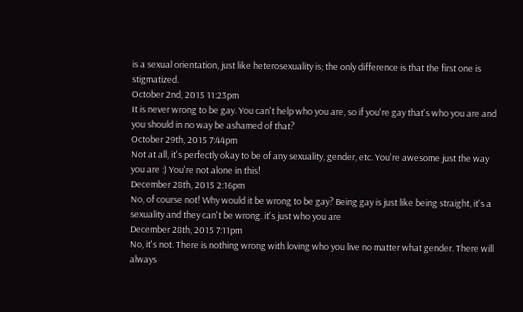is a sexual orientation, just like heterosexuality is; the only difference is that the first one is stigmatized.
October 2nd, 2015 11:23pm
It is never wrong to be gay. You can't help who you are, so if you're gay that's who you are and you should in no way be ashamed of that?
October 29th, 2015 7:44pm
Not at all, it's perfectly okay to be of any sexuality, gender, etc. You're awesome just the way you are :) You're not alone in this!
December 28th, 2015 2:16pm
No, of course not! Why would it be wrong to be gay? Being gay is just like being straight, it's a sexuality and they can't be wrong. it's just who you are
December 28th, 2015 7:11pm
No, it's not. There is nothing wrong with loving who you live no matter what gender. There will always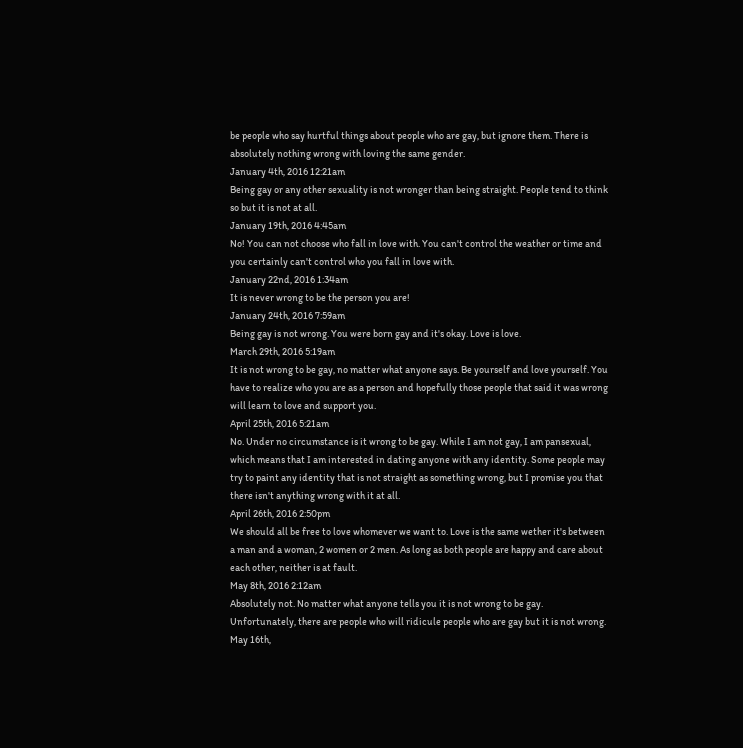be people who say hurtful things about people who are gay, but ignore them. There is absolutely nothing wrong with loving the same gender.
January 4th, 2016 12:21am
Being gay or any other sexuality is not wronger than being straight. People tend to think so but it is not at all.
January 19th, 2016 4:45am
No! You can not choose who fall in love with. You can't control the weather or time and you certainly can't control who you fall in love with.
January 22nd, 2016 1:34am
It is never wrong to be the person you are!
January 24th, 2016 7:59am
Being gay is not wrong. You were born gay and it's okay. Love is love.
March 29th, 2016 5:19am
It is not wrong to be gay, no matter what anyone says. Be yourself and love yourself. You have to realize who you are as a person and hopefully those people that said it was wrong will learn to love and support you.
April 25th, 2016 5:21am
No. Under no circumstance is it wrong to be gay. While I am not gay, I am pansexual, which means that I am interested in dating anyone with any identity. Some people may try to paint any identity that is not straight as something wrong, but I promise you that there isn't anything wrong with it at all.
April 26th, 2016 2:50pm
We should all be free to love whomever we want to. Love is the same wether it's between a man and a woman, 2 women or 2 men. As long as both people are happy and care about each other, neither is at fault.
May 8th, 2016 2:12am
Absolutely not. No matter what anyone tells you it is not wrong to be gay. Unfortunately, there are people who will ridicule people who are gay but it is not wrong.
May 16th,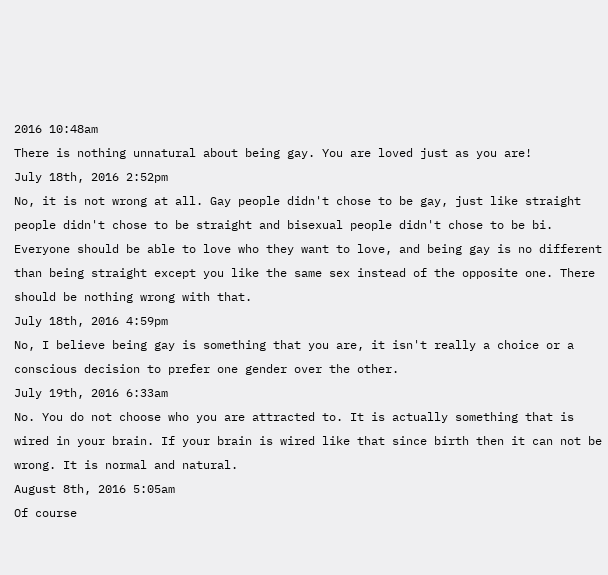2016 10:48am
There is nothing unnatural about being gay. You are loved just as you are!
July 18th, 2016 2:52pm
No, it is not wrong at all. Gay people didn't chose to be gay, just like straight people didn't chose to be straight and bisexual people didn't chose to be bi. Everyone should be able to love who they want to love, and being gay is no different than being straight except you like the same sex instead of the opposite one. There should be nothing wrong with that.
July 18th, 2016 4:59pm
No, I believe being gay is something that you are, it isn't really a choice or a conscious decision to prefer one gender over the other.
July 19th, 2016 6:33am
No. You do not choose who you are attracted to. It is actually something that is wired in your brain. If your brain is wired like that since birth then it can not be wrong. It is normal and natural.
August 8th, 2016 5:05am
Of course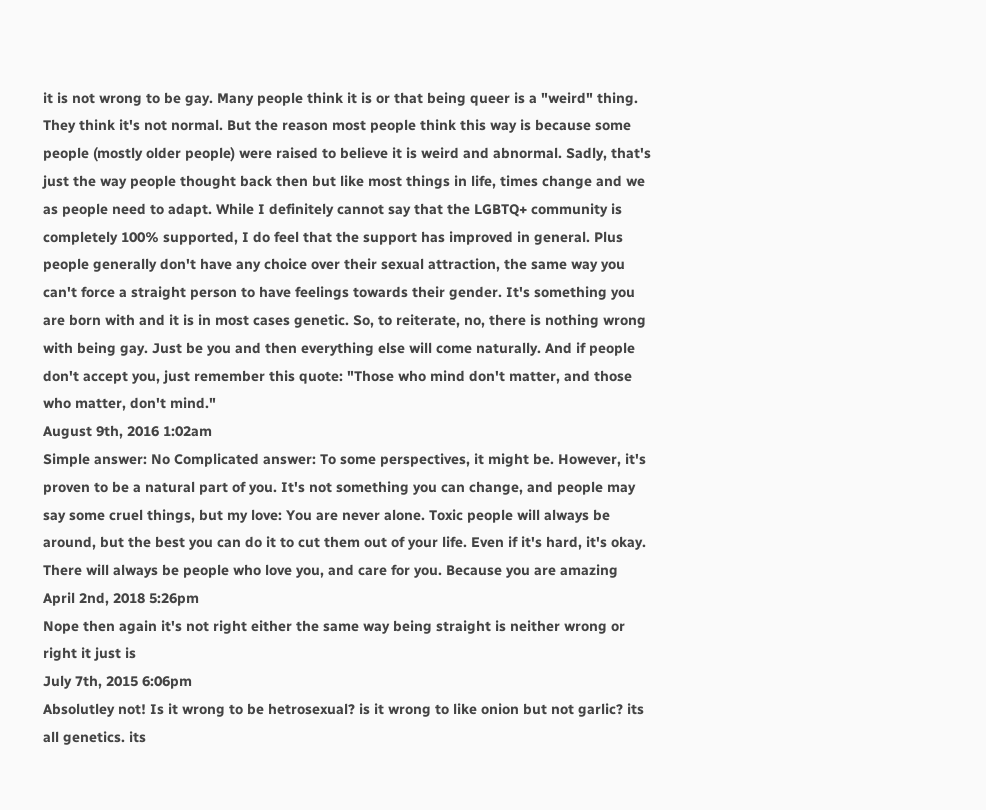it is not wrong to be gay. Many people think it is or that being queer is a "weird" thing. They think it's not normal. But the reason most people think this way is because some people (mostly older people) were raised to believe it is weird and abnormal. Sadly, that's just the way people thought back then but like most things in life, times change and we as people need to adapt. While I definitely cannot say that the LGBTQ+ community is completely 100% supported, I do feel that the support has improved in general. Plus people generally don't have any choice over their sexual attraction, the same way you can't force a straight person to have feelings towards their gender. It's something you are born with and it is in most cases genetic. So, to reiterate, no, there is nothing wrong with being gay. Just be you and then everything else will come naturally. And if people don't accept you, just remember this quote: "Those who mind don't matter, and those who matter, don't mind."
August 9th, 2016 1:02am
Simple answer: No Complicated answer: To some perspectives, it might be. However, it's proven to be a natural part of you. It's not something you can change, and people may say some cruel things, but my love: You are never alone. Toxic people will always be around, but the best you can do it to cut them out of your life. Even if it's hard, it's okay. There will always be people who love you, and care for you. Because you are amazing
April 2nd, 2018 5:26pm
Nope then again it's not right either the same way being straight is neither wrong or right it just is
July 7th, 2015 6:06pm
Absolutley not! Is it wrong to be hetrosexual? is it wrong to like onion but not garlic? its all genetics. its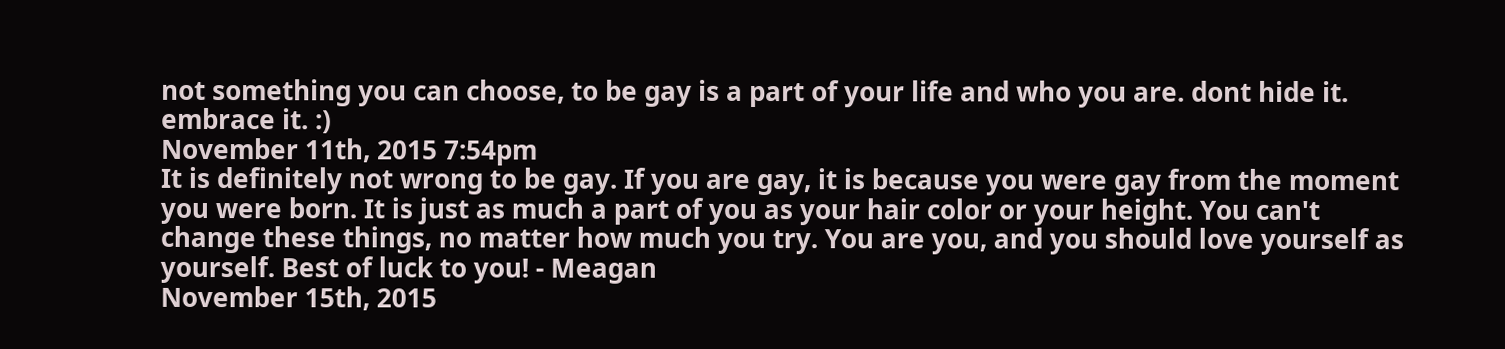not something you can choose, to be gay is a part of your life and who you are. dont hide it. embrace it. :)
November 11th, 2015 7:54pm
It is definitely not wrong to be gay. If you are gay, it is because you were gay from the moment you were born. It is just as much a part of you as your hair color or your height. You can't change these things, no matter how much you try. You are you, and you should love yourself as yourself. Best of luck to you! - Meagan
November 15th, 2015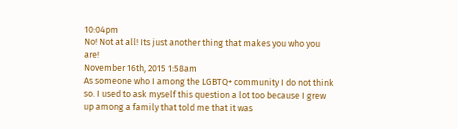10:04pm
No! Not at all! Its just another thing that makes you who you are!
November 16th, 2015 1:58am
As someone who I among the LGBTQ+ community I do not think so. I used to ask myself this question a lot too because I grew up among a family that told me that it was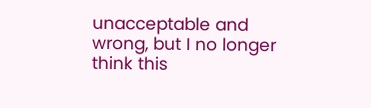unacceptable and wrong, but I no longer think this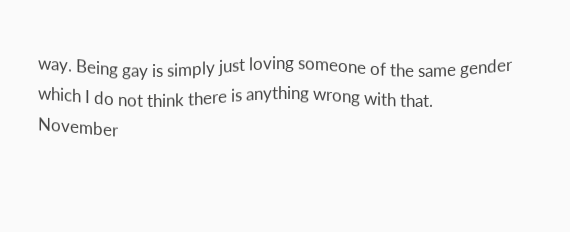way. Being gay is simply just loving someone of the same gender which I do not think there is anything wrong with that.
November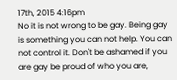17th, 2015 4:16pm
No it is not wrong to be gay. Being gay is something you can not help. You can not control it. Don't be ashamed if you are gay be proud of who you are,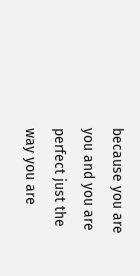because you are you and you are perfect just the way you are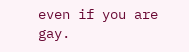even if you are gay.